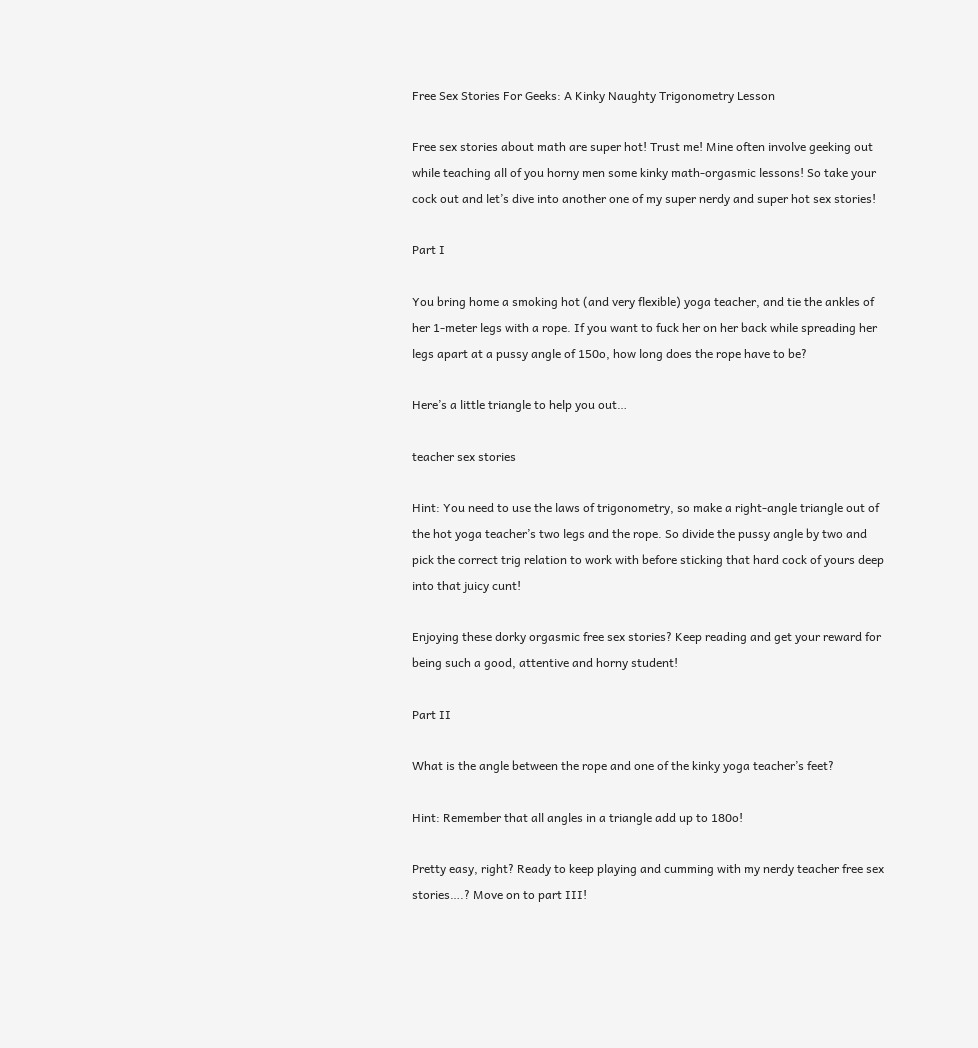Free Sex Stories For Geeks: A Kinky Naughty Trigonometry Lesson

Free sex stories about math are super hot! Trust me! Mine often involve geeking out while teaching all of you horny men some kinky math-orgasmic lessons! So take your cock out and let’s dive into another one of my super nerdy and super hot sex stories!

Part I

You bring home a smoking hot (and very flexible) yoga teacher, and tie the ankles of her 1-meter legs with a rope. If you want to fuck her on her back while spreading her legs apart at a pussy angle of 150o, how long does the rope have to be?

Here’s a little triangle to help you out…

teacher sex stories

Hint: You need to use the laws of trigonometry, so make a right-angle triangle out of the hot yoga teacher’s two legs and the rope. So divide the pussy angle by two and pick the correct trig relation to work with before sticking that hard cock of yours deep into that juicy cunt!

Enjoying these dorky orgasmic free sex stories? Keep reading and get your reward for being such a good, attentive and horny student!

Part II

What is the angle between the rope and one of the kinky yoga teacher’s feet?

Hint: Remember that all angles in a triangle add up to 180o!

Pretty easy, right? Ready to keep playing and cumming with my nerdy teacher free sex stories….? Move on to part III!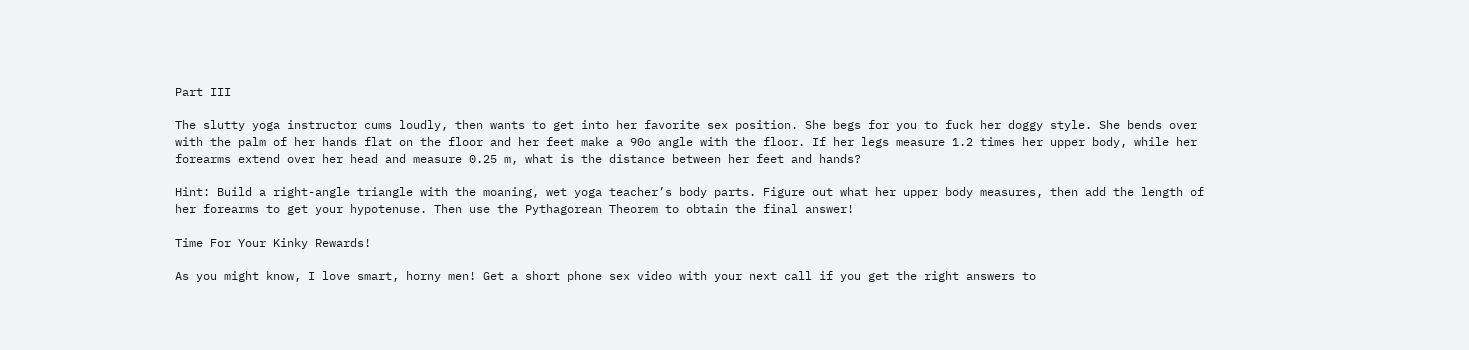Part III

The slutty yoga instructor cums loudly, then wants to get into her favorite sex position. She begs for you to fuck her doggy style. She bends over with the palm of her hands flat on the floor and her feet make a 90o angle with the floor. If her legs measure 1.2 times her upper body, while her forearms extend over her head and measure 0.25 m, what is the distance between her feet and hands?

Hint: Build a right-angle triangle with the moaning, wet yoga teacher’s body parts. Figure out what her upper body measures, then add the length of her forearms to get your hypotenuse. Then use the Pythagorean Theorem to obtain the final answer!

Time For Your Kinky Rewards!

As you might know, I love smart, horny men! Get a short phone sex video with your next call if you get the right answers to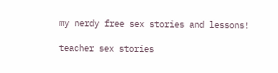my nerdy free sex stories and lessons!

teacher sex stories